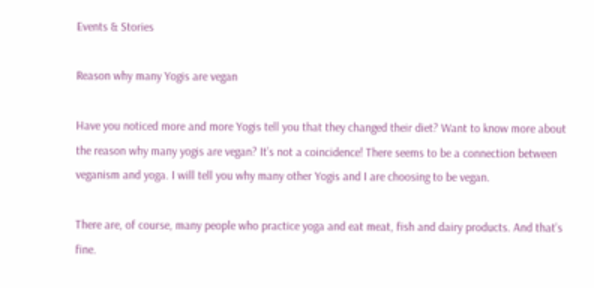Events & Stories

Reason why many Yogis are vegan

Have you noticed more and more Yogis tell you that they changed their diet? Want to know more about the reason why many yogis are vegan? It’s not a coincidence! There seems to be a connection between veganism and yoga. I will tell you why many other Yogis and I are choosing to be vegan.

There are, of course, many people who practice yoga and eat meat, fish and dairy products. And that’s fine.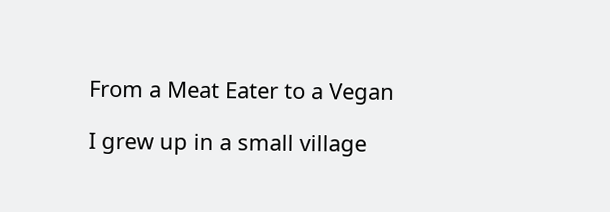From a Meat Eater to a Vegan

I grew up in a small village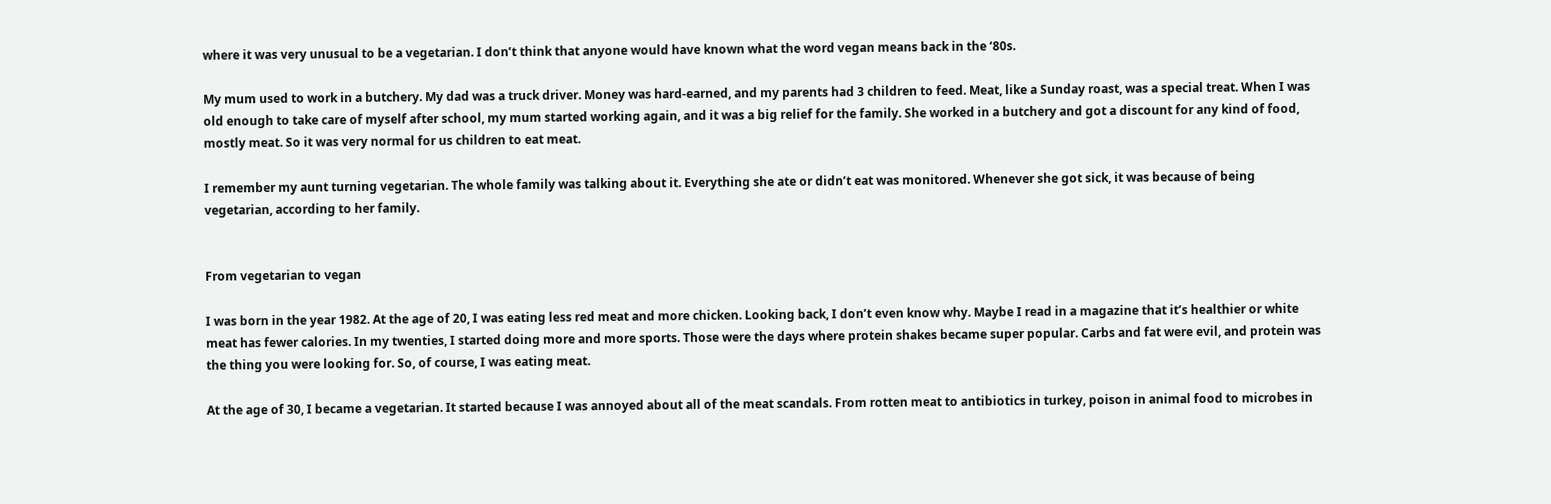where it was very unusual to be a vegetarian. I don’t think that anyone would have known what the word vegan means back in the ‘80s.

My mum used to work in a butchery. My dad was a truck driver. Money was hard-earned, and my parents had 3 children to feed. Meat, like a Sunday roast, was a special treat. When I was old enough to take care of myself after school, my mum started working again, and it was a big relief for the family. She worked in a butchery and got a discount for any kind of food, mostly meat. So it was very normal for us children to eat meat.

I remember my aunt turning vegetarian. The whole family was talking about it. Everything she ate or didn’t eat was monitored. Whenever she got sick, it was because of being vegetarian, according to her family.


From vegetarian to vegan

I was born in the year 1982. At the age of 20, I was eating less red meat and more chicken. Looking back, I don’t even know why. Maybe I read in a magazine that it’s healthier or white meat has fewer calories. In my twenties, I started doing more and more sports. Those were the days where protein shakes became super popular. Carbs and fat were evil, and protein was the thing you were looking for. So, of course, I was eating meat.

At the age of 30, I became a vegetarian. It started because I was annoyed about all of the meat scandals. From rotten meat to antibiotics in turkey, poison in animal food to microbes in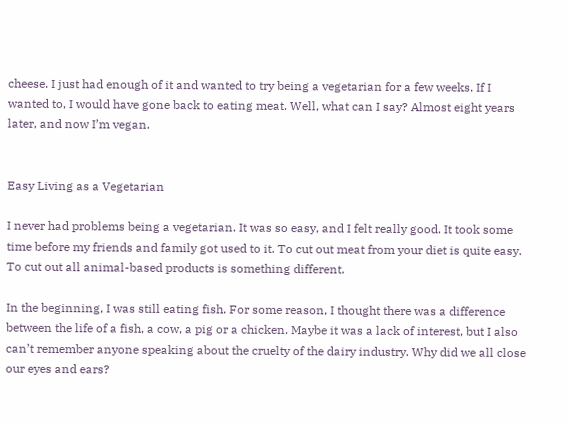cheese. I just had enough of it and wanted to try being a vegetarian for a few weeks. If I wanted to, I would have gone back to eating meat. Well, what can I say? Almost eight years later, and now I’m vegan.


Easy Living as a Vegetarian

I never had problems being a vegetarian. It was so easy, and I felt really good. It took some time before my friends and family got used to it. To cut out meat from your diet is quite easy. To cut out all animal-based products is something different.

In the beginning, I was still eating fish. For some reason, I thought there was a difference between the life of a fish, a cow, a pig or a chicken. Maybe it was a lack of interest, but I also can’t remember anyone speaking about the cruelty of the dairy industry. Why did we all close our eyes and ears?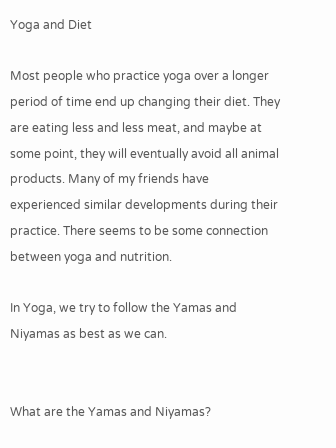Yoga and Diet

Most people who practice yoga over a longer period of time end up changing their diet. They are eating less and less meat, and maybe at some point, they will eventually avoid all animal products. Many of my friends have experienced similar developments during their practice. There seems to be some connection between yoga and nutrition.

In Yoga, we try to follow the Yamas and Niyamas as best as we can.


What are the Yamas and Niyamas?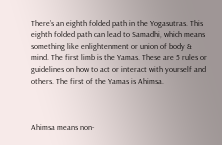There’s an eighth folded path in the Yogasutras. This eighth folded path can lead to Samadhi, which means something like enlightenment or union of body & mind. The first limb is the Yamas. These are 5 rules or guidelines on how to act or interact with yourself and others. The first of the Yamas is Ahimsa.



Ahimsa means non-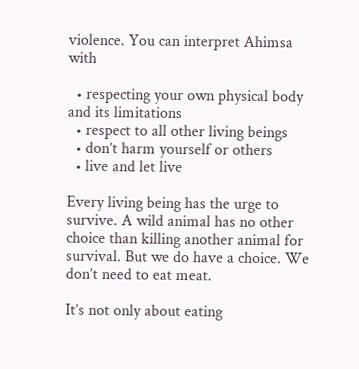violence. You can interpret Ahimsa with

  • respecting your own physical body and its limitations
  • respect to all other living beings
  • don’t harm yourself or others
  • live and let live

Every living being has the urge to survive. A wild animal has no other choice than killing another animal for survival. But we do have a choice. We don’t need to eat meat.

It’s not only about eating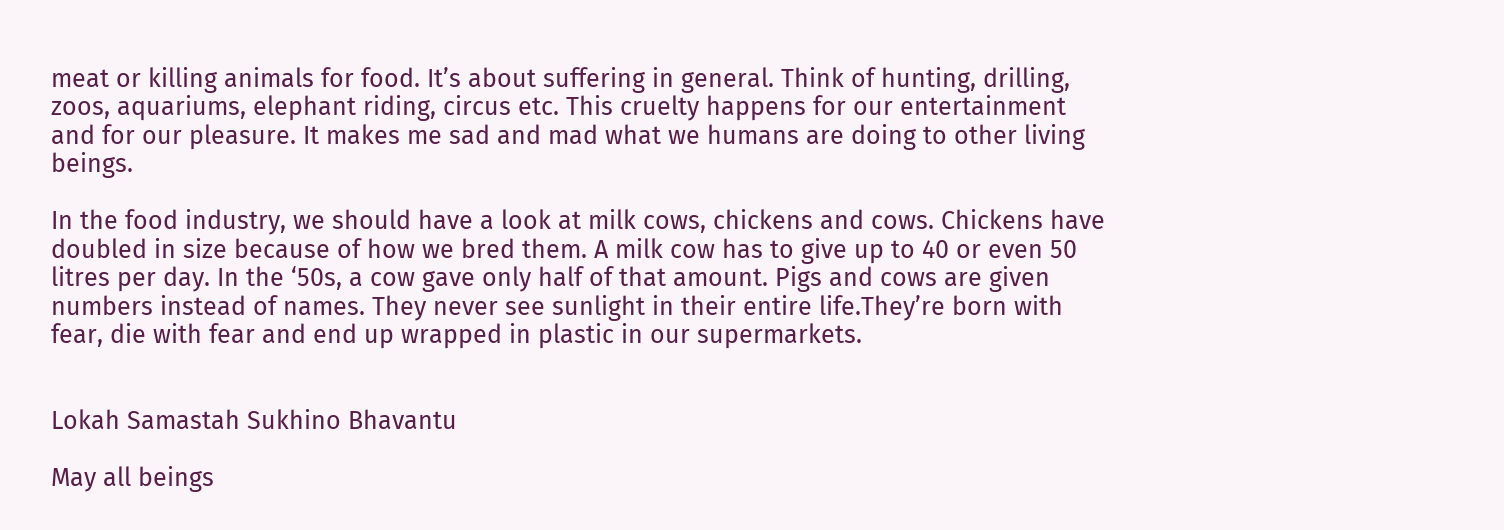meat or killing animals for food. It’s about suffering in general. Think of hunting, drilling, zoos, aquariums, elephant riding, circus etc. This cruelty happens for our entertainment and for our pleasure. It makes me sad and mad what we humans are doing to other living beings.

In the food industry, we should have a look at milk cows, chickens and cows. Chickens have doubled in size because of how we bred them. A milk cow has to give up to 40 or even 50 litres per day. In the ‘50s, a cow gave only half of that amount. Pigs and cows are given numbers instead of names. They never see sunlight in their entire life.They’re born with fear, die with fear and end up wrapped in plastic in our supermarkets.


Lokah Samastah Sukhino Bhavantu

May all beings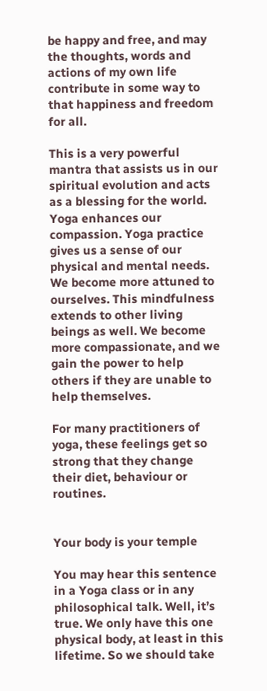be happy and free, and may the thoughts, words and actions of my own life contribute in some way to that happiness and freedom for all.

This is a very powerful mantra that assists us in our spiritual evolution and acts as a blessing for the world. Yoga enhances our compassion. Yoga practice gives us a sense of our physical and mental needs. We become more attuned to ourselves. This mindfulness extends to other living beings as well. We become more compassionate, and we gain the power to help others if they are unable to help themselves.

For many practitioners of yoga, these feelings get so strong that they change their diet, behaviour or routines.


Your body is your temple

You may hear this sentence in a Yoga class or in any philosophical talk. Well, it’s true. We only have this one physical body, at least in this lifetime. So we should take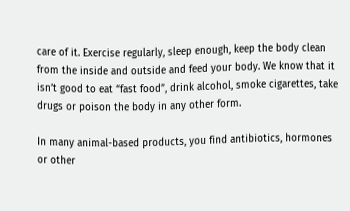care of it. Exercise regularly, sleep enough, keep the body clean from the inside and outside and feed your body. We know that it isn’t good to eat “fast food”, drink alcohol, smoke cigarettes, take drugs or poison the body in any other form.

In many animal-based products, you find antibiotics, hormones or other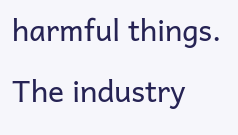harmful things. The industry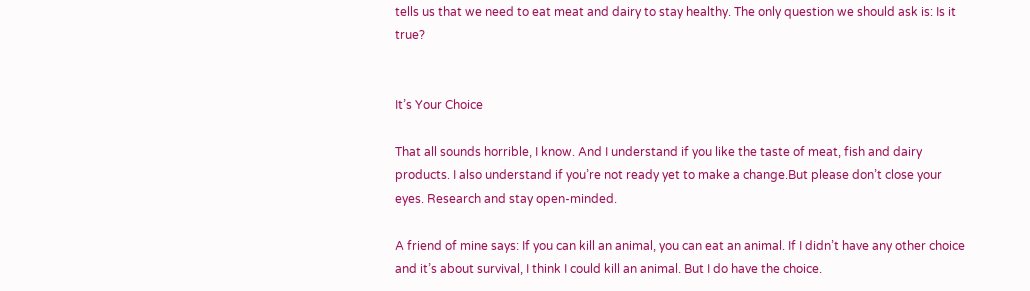tells us that we need to eat meat and dairy to stay healthy. The only question we should ask is: Is it true?


It’s Your Choice

That all sounds horrible, I know. And I understand if you like the taste of meat, fish and dairy products. I also understand if you’re not ready yet to make a change.But please don’t close your eyes. Research and stay open-minded.

A friend of mine says: If you can kill an animal, you can eat an animal. If I didn’t have any other choice and it’s about survival, I think I could kill an animal. But I do have the choice.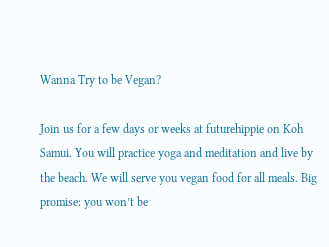Wanna Try to be Vegan?

Join us for a few days or weeks at futurehippie on Koh Samui. You will practice yoga and meditation and live by the beach. We will serve you vegan food for all meals. Big promise: you won’t be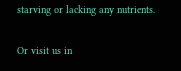starving or lacking any nutrients.

Or visit us in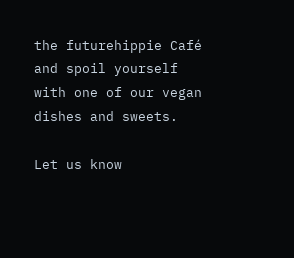the futurehippie Café and spoil yourself with one of our vegan dishes and sweets.

Let us know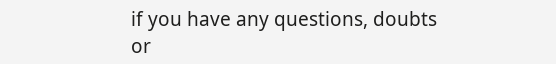if you have any questions, doubts or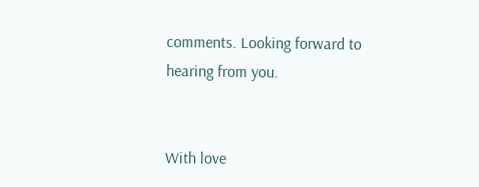comments. Looking forward to hearing from you.


With love